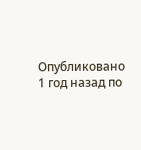Опубликовано 1 год назад по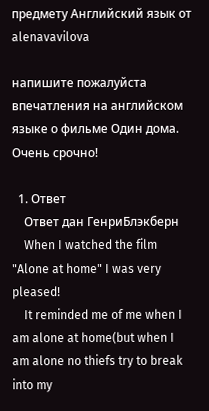предмету Английский язык от alenavavilova

напишите пожалуйста впечатления на английском языке о фильме Один дома. Очень срочно!

  1. Ответ
    Ответ дан ГенриБлэкберн
    When I watched the film "Alone at home" I was very pleased!
    It reminded me of me when I am alone at home(but when I am alone no thiefs try to break into my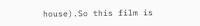house).So this film is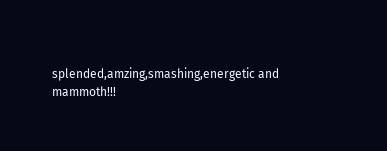splended,amzing,smashing,energetic and mammoth!!!